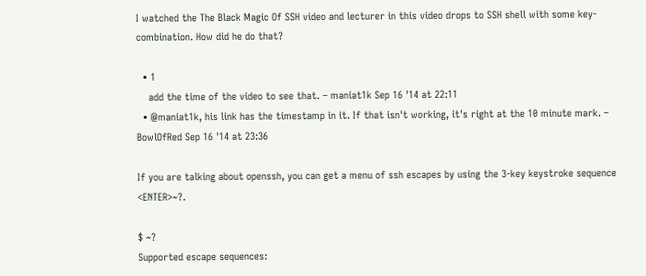I watched the The Black Magic Of SSH video and lecturer in this video drops to SSH shell with some key-combination. How did he do that?

  • 1
    add the time of the video to see that. – maniat1k Sep 16 '14 at 22:11
  • @maniat1k, his link has the timestamp in it. If that isn't working, it's right at the 10 minute mark. – BowlOfRed Sep 16 '14 at 23:36

If you are talking about openssh, you can get a menu of ssh escapes by using the 3-key keystroke sequence <ENTER>~?.

$ ~?
Supported escape sequences: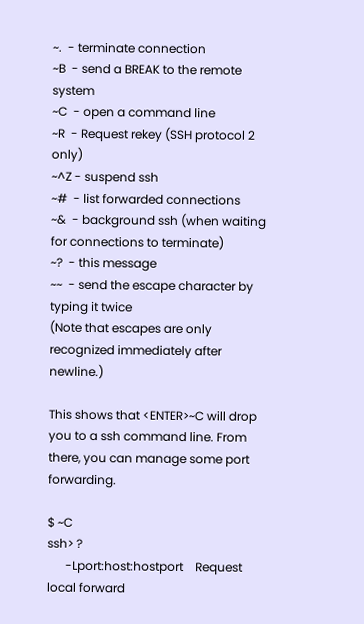~.  - terminate connection
~B  - send a BREAK to the remote system
~C  - open a command line
~R  - Request rekey (SSH protocol 2 only)
~^Z - suspend ssh
~#  - list forwarded connections
~&  - background ssh (when waiting for connections to terminate)
~?  - this message
~~  - send the escape character by typing it twice
(Note that escapes are only recognized immediately after newline.)

This shows that <ENTER>~C will drop you to a ssh command line. From there, you can manage some port forwarding.

$ ~C
ssh> ?
      -Lport:host:hostport    Request local forward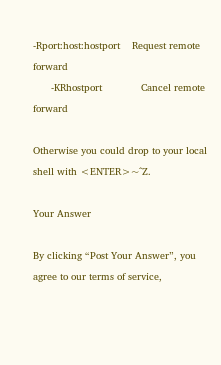-Rport:host:hostport    Request remote forward
      -KRhostport             Cancel remote forward

Otherwise you could drop to your local shell with <ENTER>~^Z.

Your Answer

By clicking “Post Your Answer”, you agree to our terms of service,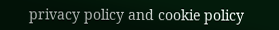privacy policy and cookie policy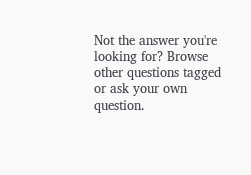Not the answer you're looking for? Browse other questions tagged or ask your own question.